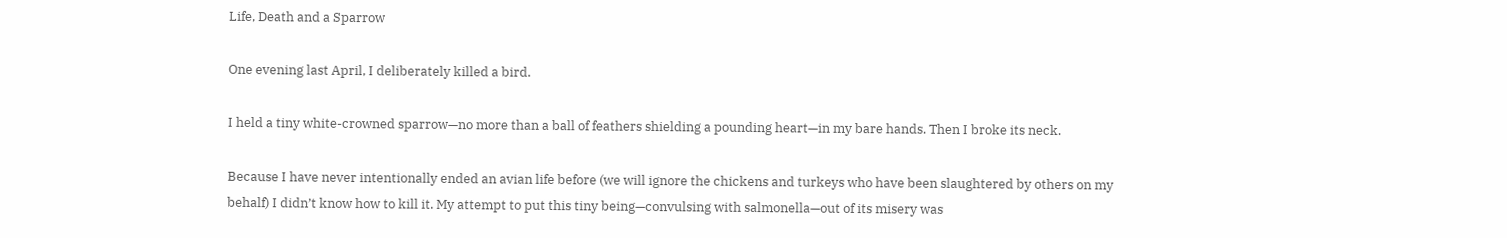Life, Death and a Sparrow

One evening last April, I deliberately killed a bird.

I held a tiny white-crowned sparrow—no more than a ball of feathers shielding a pounding heart—in my bare hands. Then I broke its neck.

Because I have never intentionally ended an avian life before (we will ignore the chickens and turkeys who have been slaughtered by others on my behalf) I didn’t know how to kill it. My attempt to put this tiny being—convulsing with salmonella—out of its misery was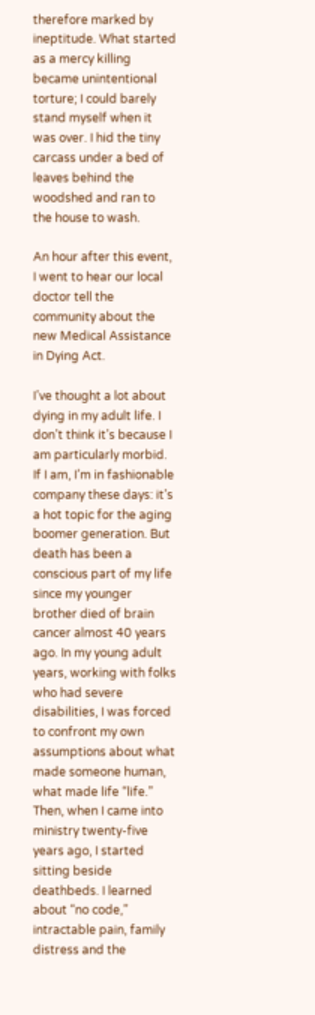therefore marked by ineptitude. What started as a mercy killing became unintentional torture; I could barely stand myself when it was over. I hid the tiny carcass under a bed of leaves behind the woodshed and ran to the house to wash.

An hour after this event, I went to hear our local doctor tell the community about the new Medical Assistance in Dying Act.

I’ve thought a lot about dying in my adult life. I don’t think it’s because I am particularly morbid. If I am, I’m in fashionable company these days: it’s a hot topic for the aging boomer generation. But death has been a conscious part of my life since my younger brother died of brain cancer almost 40 years ago. In my young adult years, working with folks who had severe disabilities, I was forced to confront my own assumptions about what made someone human, what made life “life.” Then, when I came into ministry twenty-five years ago, I started sitting beside deathbeds. I learned about “no code,” intractable pain, family distress and the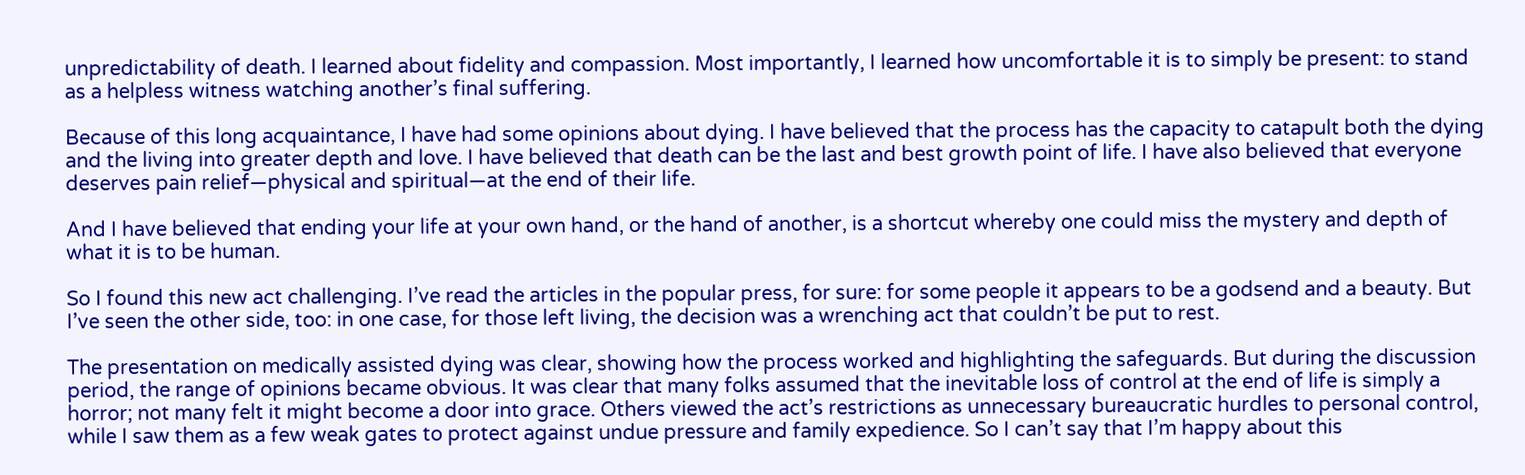unpredictability of death. I learned about fidelity and compassion. Most importantly, I learned how uncomfortable it is to simply be present: to stand as a helpless witness watching another’s final suffering.

Because of this long acquaintance, I have had some opinions about dying. I have believed that the process has the capacity to catapult both the dying and the living into greater depth and love. I have believed that death can be the last and best growth point of life. I have also believed that everyone deserves pain relief—physical and spiritual—at the end of their life.

And I have believed that ending your life at your own hand, or the hand of another, is a shortcut whereby one could miss the mystery and depth of what it is to be human.

So I found this new act challenging. I’ve read the articles in the popular press, for sure: for some people it appears to be a godsend and a beauty. But I’ve seen the other side, too: in one case, for those left living, the decision was a wrenching act that couldn’t be put to rest.

The presentation on medically assisted dying was clear, showing how the process worked and highlighting the safeguards. But during the discussion period, the range of opinions became obvious. It was clear that many folks assumed that the inevitable loss of control at the end of life is simply a horror; not many felt it might become a door into grace. Others viewed the act’s restrictions as unnecessary bureaucratic hurdles to personal control, while I saw them as a few weak gates to protect against undue pressure and family expedience. So I can’t say that I’m happy about this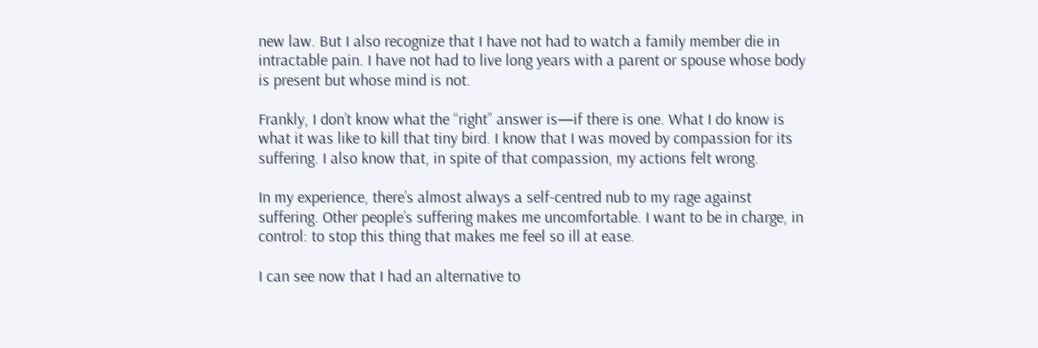new law. But I also recognize that I have not had to watch a family member die in intractable pain. I have not had to live long years with a parent or spouse whose body is present but whose mind is not.

Frankly, I don’t know what the “right” answer is—if there is one. What I do know is what it was like to kill that tiny bird. I know that I was moved by compassion for its suffering. I also know that, in spite of that compassion, my actions felt wrong.

In my experience, there’s almost always a self-centred nub to my rage against suffering. Other people’s suffering makes me uncomfortable. I want to be in charge, in control: to stop this thing that makes me feel so ill at ease.

I can see now that I had an alternative to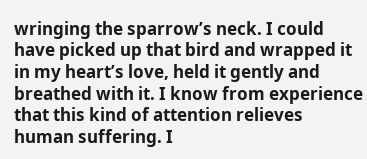wringing the sparrow’s neck. I could have picked up that bird and wrapped it in my heart’s love, held it gently and breathed with it. I know from experience that this kind of attention relieves human suffering. I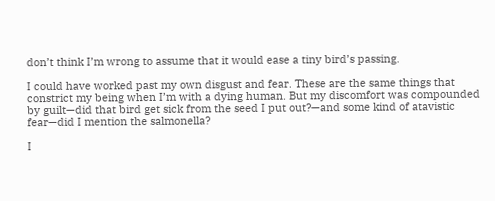don’t think I’m wrong to assume that it would ease a tiny bird’s passing.

I could have worked past my own disgust and fear. These are the same things that constrict my being when I’m with a dying human. But my discomfort was compounded by guilt—did that bird get sick from the seed I put out?—and some kind of atavistic fear—did I mention the salmonella?

I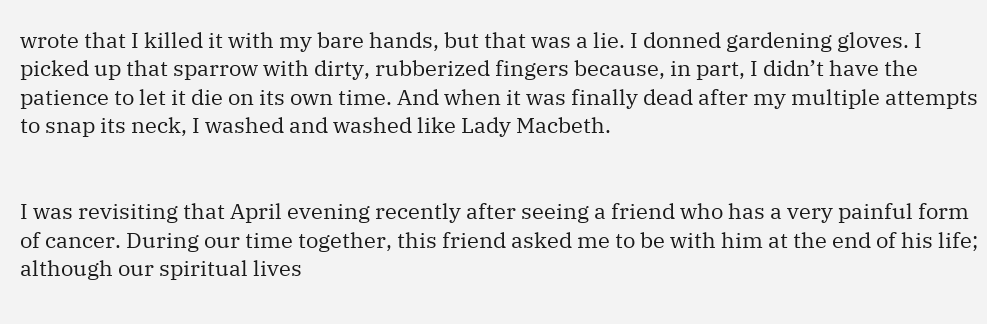wrote that I killed it with my bare hands, but that was a lie. I donned gardening gloves. I picked up that sparrow with dirty, rubberized fingers because, in part, I didn’t have the patience to let it die on its own time. And when it was finally dead after my multiple attempts to snap its neck, I washed and washed like Lady Macbeth.


I was revisiting that April evening recently after seeing a friend who has a very painful form of cancer. During our time together, this friend asked me to be with him at the end of his life; although our spiritual lives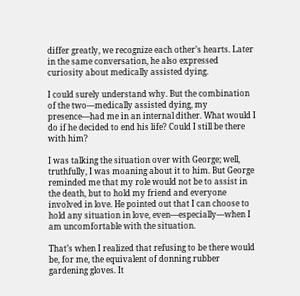differ greatly, we recognize each other’s hearts. Later in the same conversation, he also expressed curiosity about medically assisted dying.

I could surely understand why. But the combination of the two—medically assisted dying, my presence—had me in an internal dither. What would I do if he decided to end his life? Could I still be there with him?

I was talking the situation over with George; well, truthfully, I was moaning about it to him. But George reminded me that my role would not be to assist in the death, but to hold my friend and everyone involved in love. He pointed out that I can choose to hold any situation in love, even—especially—when I am uncomfortable with the situation.

That’s when I realized that refusing to be there would be, for me, the equivalent of donning rubber gardening gloves. It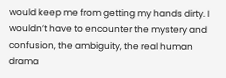would keep me from getting my hands dirty. I wouldn’t have to encounter the mystery and confusion, the ambiguity, the real human drama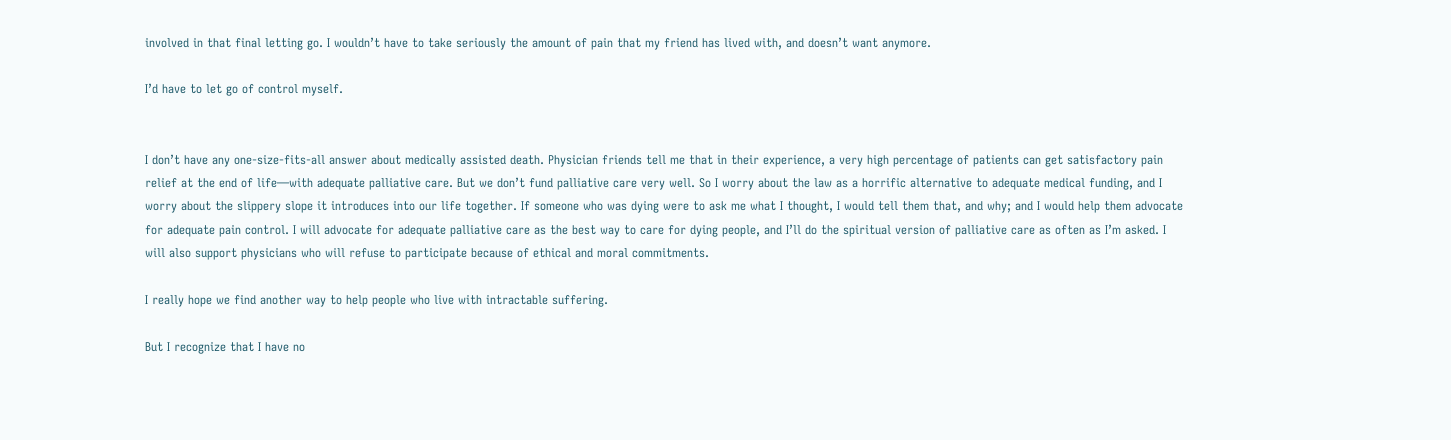involved in that final letting go. I wouldn’t have to take seriously the amount of pain that my friend has lived with, and doesn’t want anymore.

I’d have to let go of control myself.


I don’t have any one-size-fits-all answer about medically assisted death. Physician friends tell me that in their experience, a very high percentage of patients can get satisfactory pain relief at the end of life—with adequate palliative care. But we don’t fund palliative care very well. So I worry about the law as a horrific alternative to adequate medical funding, and I worry about the slippery slope it introduces into our life together. If someone who was dying were to ask me what I thought, I would tell them that, and why; and I would help them advocate for adequate pain control. I will advocate for adequate palliative care as the best way to care for dying people, and I’ll do the spiritual version of palliative care as often as I’m asked. I will also support physicians who will refuse to participate because of ethical and moral commitments.

I really hope we find another way to help people who live with intractable suffering.

But I recognize that I have no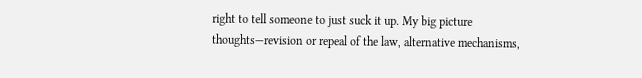right to tell someone to just suck it up. My big picture thoughts—revision or repeal of the law, alternative mechanisms,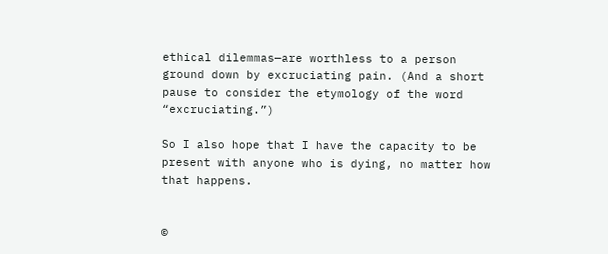ethical dilemmas—are worthless to a person ground down by excruciating pain. (And a short pause to consider the etymology of the word “excruciating.”)

So I also hope that I have the capacity to be present with anyone who is dying, no matter how that happens.


©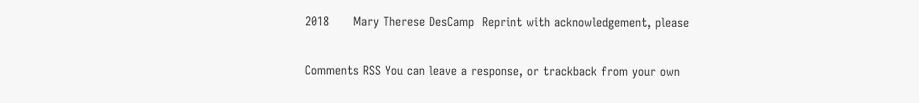2018      Mary Therese DesCamp  Reprint with acknowledgement, please

Comments RSS You can leave a response, or trackback from your own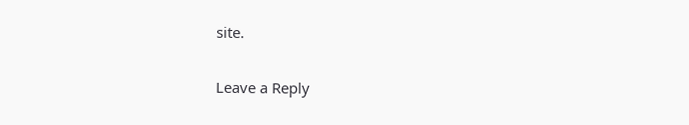site.

Leave a Reply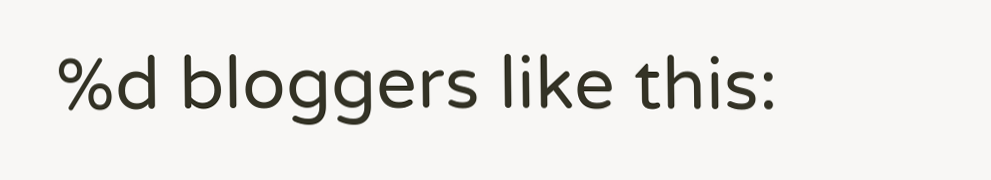%d bloggers like this: